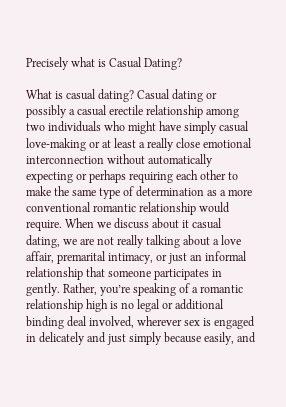Precisely what is Casual Dating?

What is casual dating? Casual dating or possibly a casual erectile relationship among two individuals who might have simply casual love-making or at least a really close emotional interconnection without automatically expecting or perhaps requiring each other to make the same type of determination as a more conventional romantic relationship would require. When we discuss about it casual dating, we are not really talking about a love affair, premarital intimacy, or just an informal relationship that someone participates in gently. Rather, you’re speaking of a romantic relationship high is no legal or additional binding deal involved, wherever sex is engaged in delicately and just simply because easily, and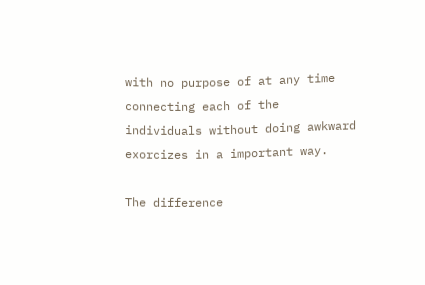with no purpose of at any time connecting each of the individuals without doing awkward exorcizes in a important way.

The difference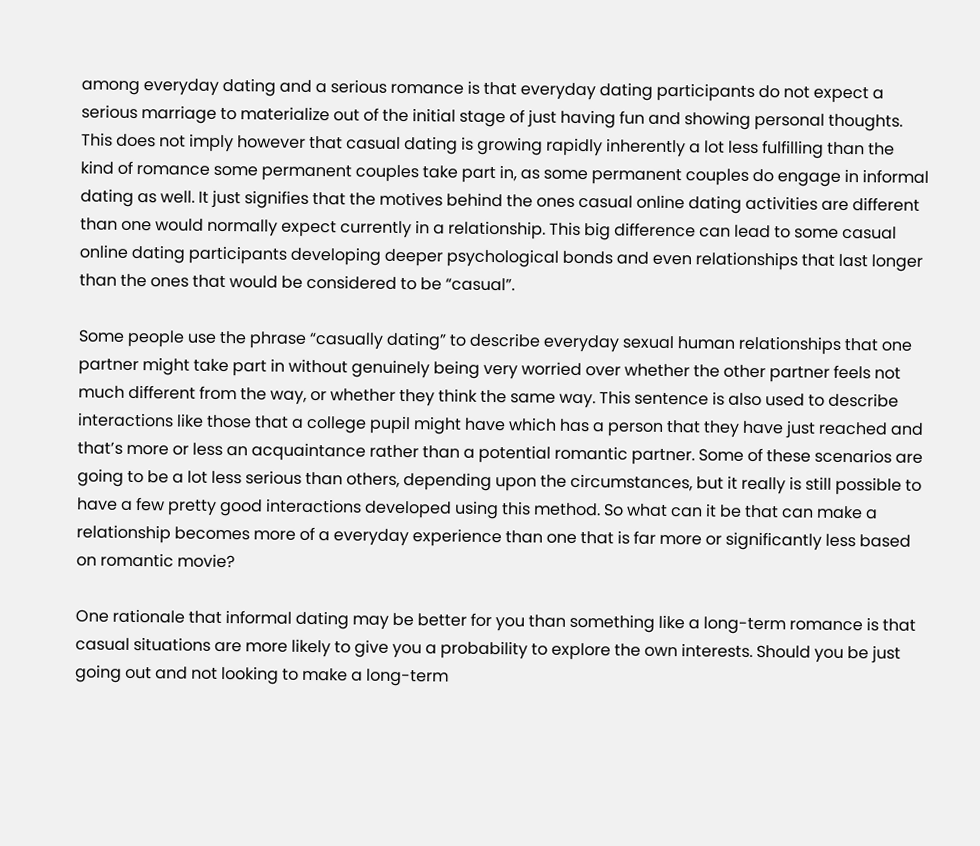among everyday dating and a serious romance is that everyday dating participants do not expect a serious marriage to materialize out of the initial stage of just having fun and showing personal thoughts. This does not imply however that casual dating is growing rapidly inherently a lot less fulfilling than the kind of romance some permanent couples take part in, as some permanent couples do engage in informal dating as well. It just signifies that the motives behind the ones casual online dating activities are different than one would normally expect currently in a relationship. This big difference can lead to some casual online dating participants developing deeper psychological bonds and even relationships that last longer than the ones that would be considered to be “casual”.

Some people use the phrase “casually dating” to describe everyday sexual human relationships that one partner might take part in without genuinely being very worried over whether the other partner feels not much different from the way, or whether they think the same way. This sentence is also used to describe interactions like those that a college pupil might have which has a person that they have just reached and that’s more or less an acquaintance rather than a potential romantic partner. Some of these scenarios are going to be a lot less serious than others, depending upon the circumstances, but it really is still possible to have a few pretty good interactions developed using this method. So what can it be that can make a relationship becomes more of a everyday experience than one that is far more or significantly less based on romantic movie?

One rationale that informal dating may be better for you than something like a long-term romance is that casual situations are more likely to give you a probability to explore the own interests. Should you be just going out and not looking to make a long-term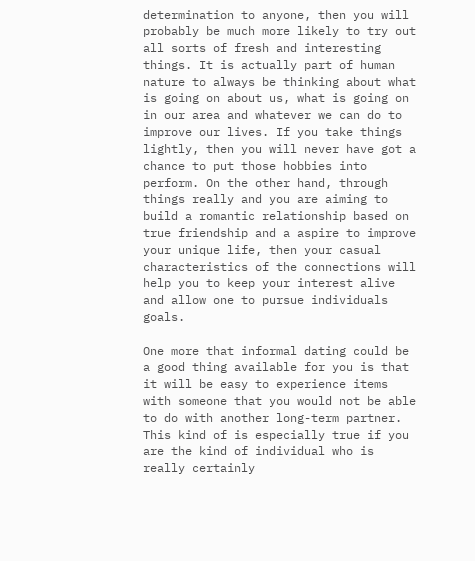determination to anyone, then you will probably be much more likely to try out all sorts of fresh and interesting things. It is actually part of human nature to always be thinking about what is going on about us, what is going on in our area and whatever we can do to improve our lives. If you take things lightly, then you will never have got a chance to put those hobbies into perform. On the other hand, through things really and you are aiming to build a romantic relationship based on true friendship and a aspire to improve your unique life, then your casual characteristics of the connections will help you to keep your interest alive and allow one to pursue individuals goals.

One more that informal dating could be a good thing available for you is that it will be easy to experience items with someone that you would not be able to do with another long-term partner. This kind of is especially true if you are the kind of individual who is really certainly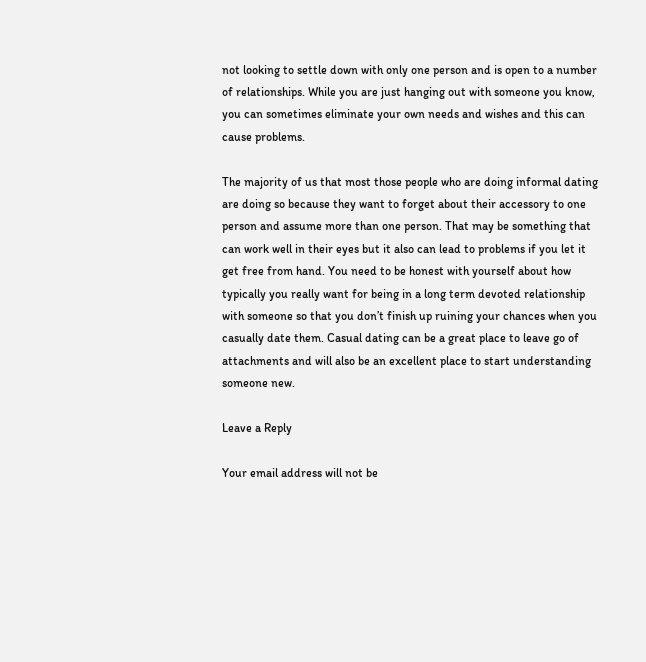not looking to settle down with only one person and is open to a number of relationships. While you are just hanging out with someone you know, you can sometimes eliminate your own needs and wishes and this can cause problems.

The majority of us that most those people who are doing informal dating are doing so because they want to forget about their accessory to one person and assume more than one person. That may be something that can work well in their eyes but it also can lead to problems if you let it get free from hand. You need to be honest with yourself about how typically you really want for being in a long term devoted relationship with someone so that you don’t finish up ruining your chances when you casually date them. Casual dating can be a great place to leave go of attachments and will also be an excellent place to start understanding someone new.

Leave a Reply

Your email address will not be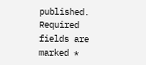published. Required fields are marked *